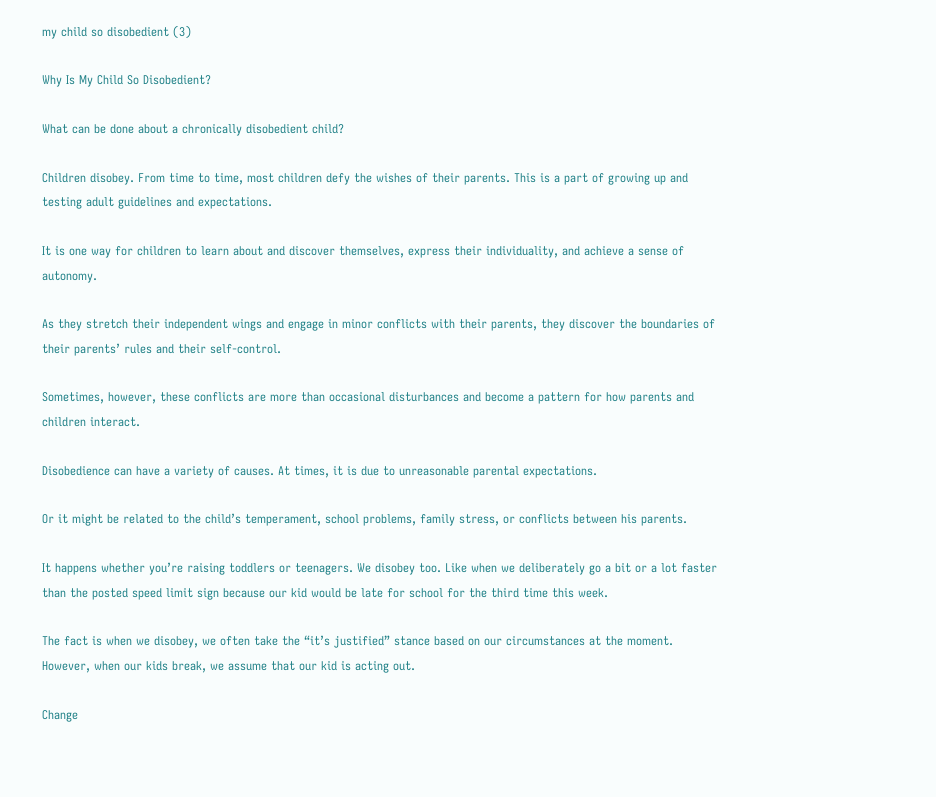my child so disobedient (3)

Why Is My Child So Disobedient?

What can be done about a chronically disobedient child?

Children disobey. From time to time, most children defy the wishes of their parents. This is a part of growing up and testing adult guidelines and expectations.

It is one way for children to learn about and discover themselves, express their individuality, and achieve a sense of autonomy.

As they stretch their independent wings and engage in minor conflicts with their parents, they discover the boundaries of their parents’ rules and their self-control.

Sometimes, however, these conflicts are more than occasional disturbances and become a pattern for how parents and children interact.

Disobedience can have a variety of causes. At times, it is due to unreasonable parental expectations.

Or it might be related to the child’s temperament, school problems, family stress, or conflicts between his parents.

It happens whether you’re raising toddlers or teenagers. We disobey too. Like when we deliberately go a bit or a lot faster than the posted speed limit sign because our kid would be late for school for the third time this week.

The fact is when we disobey, we often take the “it’s justified” stance based on our circumstances at the moment. However, when our kids break, we assume that our kid is acting out.

Change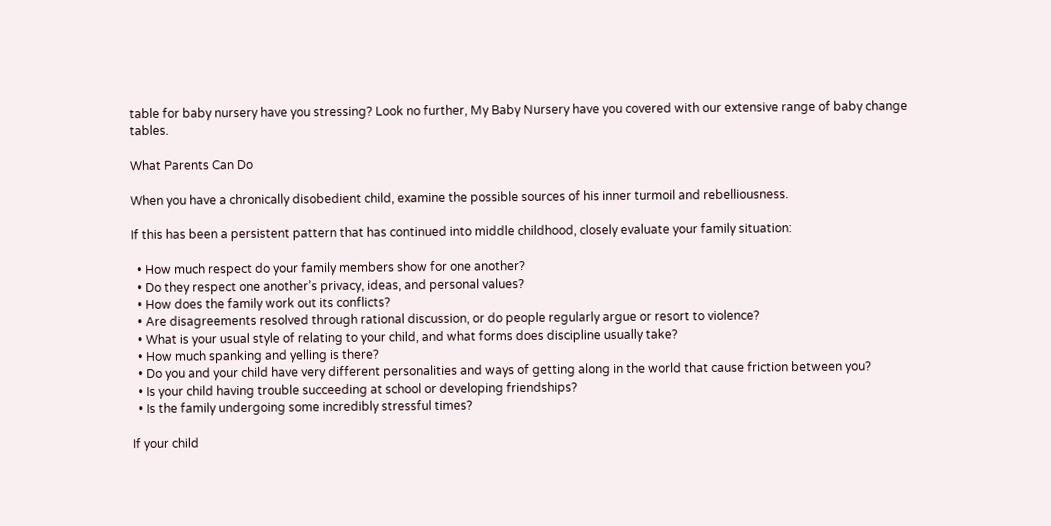table for baby nursery have you stressing? Look no further, My Baby Nursery have you covered with our extensive range of baby change tables.

What Parents Can Do

When you have a chronically disobedient child, examine the possible sources of his inner turmoil and rebelliousness.

If this has been a persistent pattern that has continued into middle childhood, closely evaluate your family situation:

  • How much respect do your family members show for one another?
  • Do they respect one another’s privacy, ideas, and personal values?
  • How does the family work out its conflicts?
  • Are disagreements resolved through rational discussion, or do people regularly argue or resort to violence?
  • What is your usual style of relating to your child, and what forms does discipline usually take?
  • How much spanking and yelling is there?
  • Do you and your child have very different personalities and ways of getting along in the world that cause friction between you?
  • Is your child having trouble succeeding at school or developing friendships?
  • Is the family undergoing some incredibly stressful times?

If your child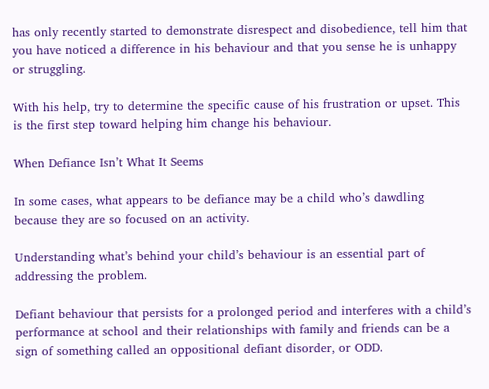has only recently started to demonstrate disrespect and disobedience, tell him that you have noticed a difference in his behaviour and that you sense he is unhappy or struggling.

With his help, try to determine the specific cause of his frustration or upset. This is the first step toward helping him change his behaviour.

When Defiance Isn’t What It Seems

In some cases, what appears to be defiance may be a child who’s dawdling because they are so focused on an activity.

Understanding what’s behind your child’s behaviour is an essential part of addressing the problem.

Defiant behaviour that persists for a prolonged period and interferes with a child’s performance at school and their relationships with family and friends can be a sign of something called an oppositional defiant disorder, or ODD.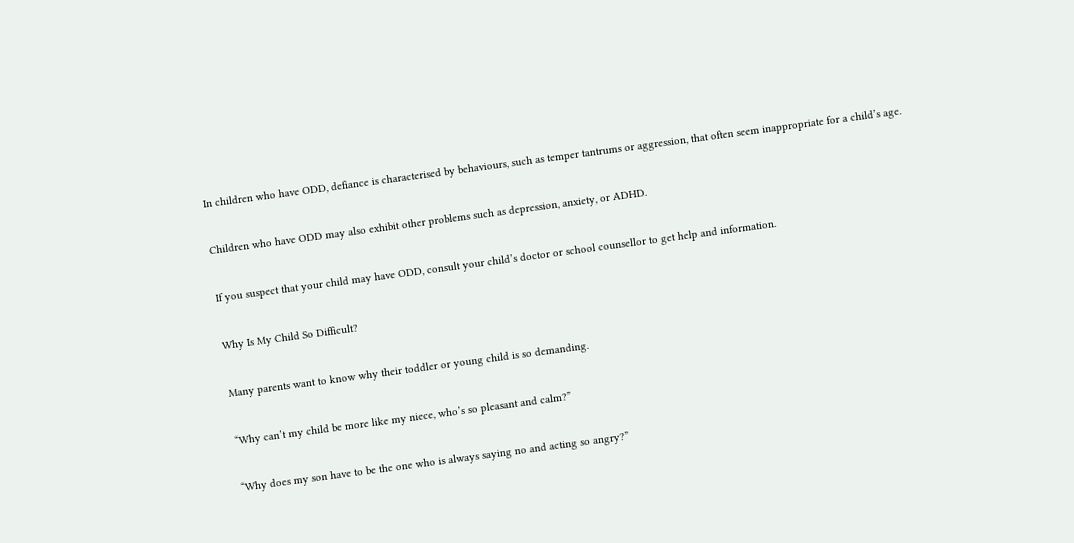In children who have ODD, defiance is characterised by behaviours, such as temper tantrums or aggression, that often seem inappropriate for a child’s age.

Children who have ODD may also exhibit other problems such as depression, anxiety, or ADHD.

If you suspect that your child may have ODD, consult your child’s doctor or school counsellor to get help and information.

Why Is My Child So Difficult?

Many parents want to know why their toddler or young child is so demanding.

“Why can’t my child be more like my niece, who’s so pleasant and calm?”

“Why does my son have to be the one who is always saying no and acting so angry?”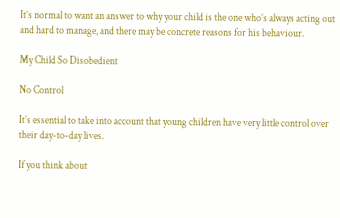It’s normal to want an answer to why your child is the one who’s always acting out and hard to manage, and there may be concrete reasons for his behaviour.

My Child So Disobedient

No Control

It’s essential to take into account that young children have very little control over their day-to-day lives.

If you think about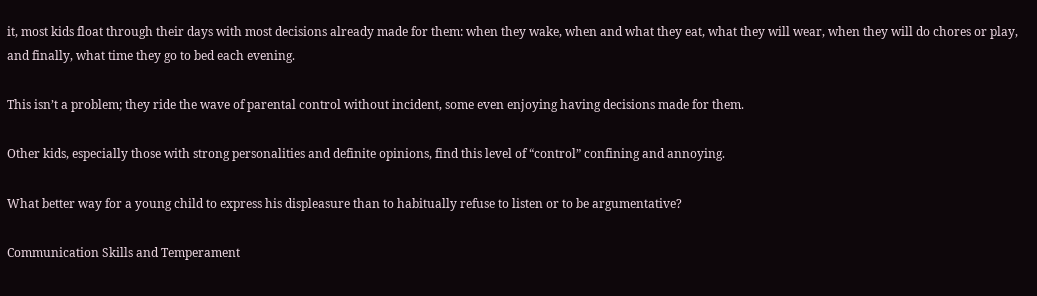it, most kids float through their days with most decisions already made for them: when they wake, when and what they eat, what they will wear, when they will do chores or play, and finally, what time they go to bed each evening.

This isn’t a problem; they ride the wave of parental control without incident, some even enjoying having decisions made for them.

Other kids, especially those with strong personalities and definite opinions, find this level of “control” confining and annoying.

What better way for a young child to express his displeasure than to habitually refuse to listen or to be argumentative?

Communication Skills and Temperament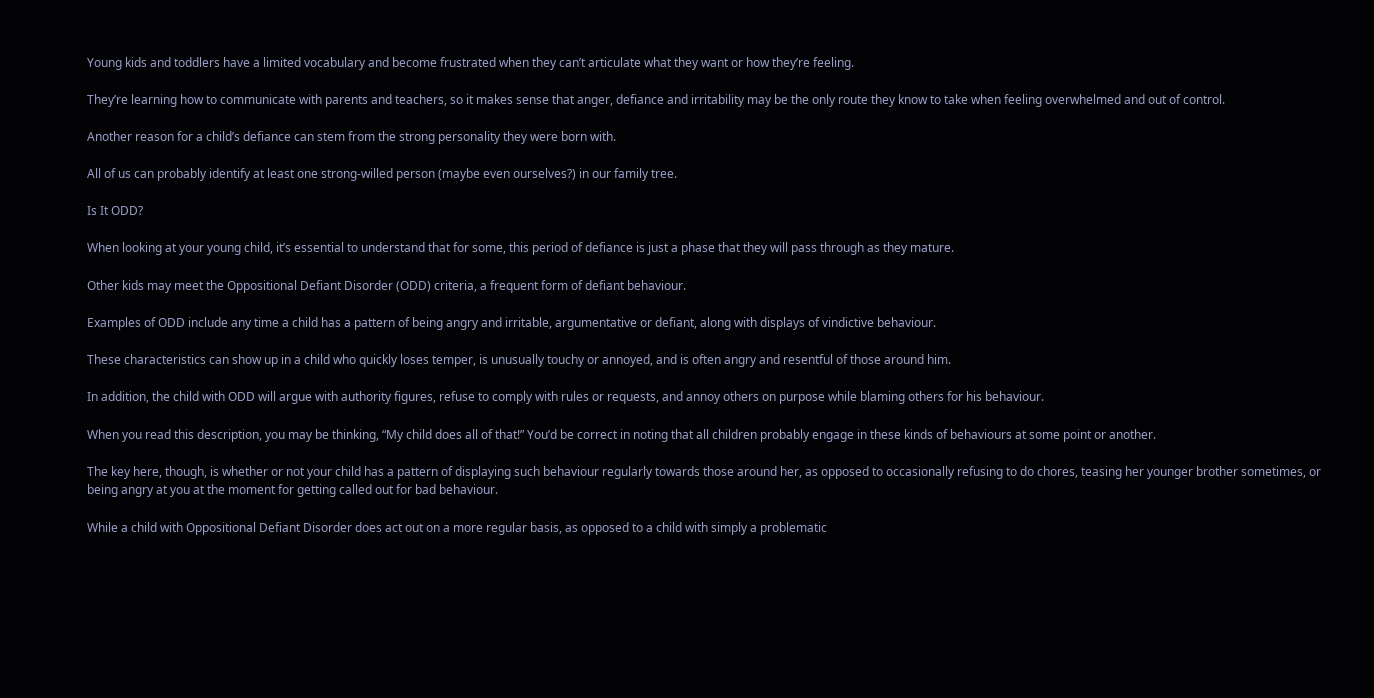Young kids and toddlers have a limited vocabulary and become frustrated when they can’t articulate what they want or how they’re feeling.

They’re learning how to communicate with parents and teachers, so it makes sense that anger, defiance and irritability may be the only route they know to take when feeling overwhelmed and out of control.

Another reason for a child’s defiance can stem from the strong personality they were born with.

All of us can probably identify at least one strong-willed person (maybe even ourselves?) in our family tree.

Is It ODD?

When looking at your young child, it’s essential to understand that for some, this period of defiance is just a phase that they will pass through as they mature.

Other kids may meet the Oppositional Defiant Disorder (ODD) criteria, a frequent form of defiant behaviour.

Examples of ODD include any time a child has a pattern of being angry and irritable, argumentative or defiant, along with displays of vindictive behaviour.

These characteristics can show up in a child who quickly loses temper, is unusually touchy or annoyed, and is often angry and resentful of those around him.

In addition, the child with ODD will argue with authority figures, refuse to comply with rules or requests, and annoy others on purpose while blaming others for his behaviour.

When you read this description, you may be thinking, “My child does all of that!” You’d be correct in noting that all children probably engage in these kinds of behaviours at some point or another.

The key here, though, is whether or not your child has a pattern of displaying such behaviour regularly towards those around her, as opposed to occasionally refusing to do chores, teasing her younger brother sometimes, or being angry at you at the moment for getting called out for bad behaviour.

While a child with Oppositional Defiant Disorder does act out on a more regular basis, as opposed to a child with simply a problematic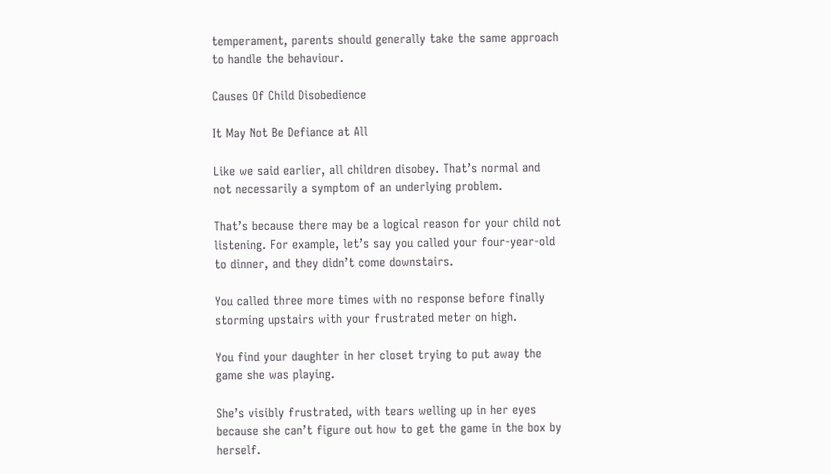temperament, parents should generally take the same approach to handle the behaviour.

Causes Of Child Disobedience

It May Not Be Defiance at All

Like we said earlier, all children disobey. That’s normal and not necessarily a symptom of an underlying problem.

That’s because there may be a logical reason for your child not listening. For example, let’s say you called your four-year-old to dinner, and they didn’t come downstairs.

You called three more times with no response before finally storming upstairs with your frustrated meter on high.

You find your daughter in her closet trying to put away the game she was playing.

She’s visibly frustrated, with tears welling up in her eyes because she can’t figure out how to get the game in the box by herself.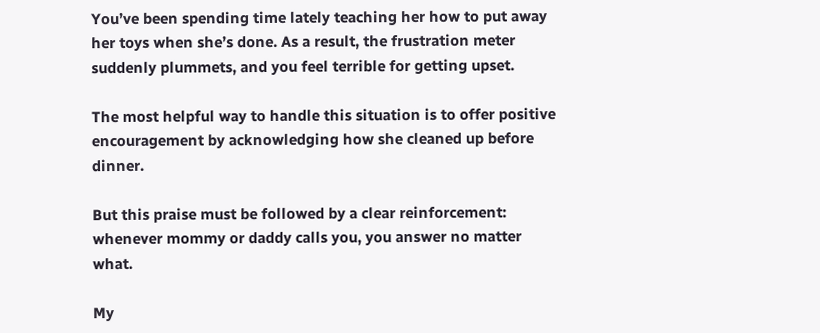You’ve been spending time lately teaching her how to put away her toys when she’s done. As a result, the frustration meter suddenly plummets, and you feel terrible for getting upset.

The most helpful way to handle this situation is to offer positive encouragement by acknowledging how she cleaned up before dinner.

But this praise must be followed by a clear reinforcement: whenever mommy or daddy calls you, you answer no matter what.

My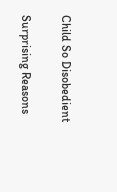Child So Disobedient

Surprising Reasons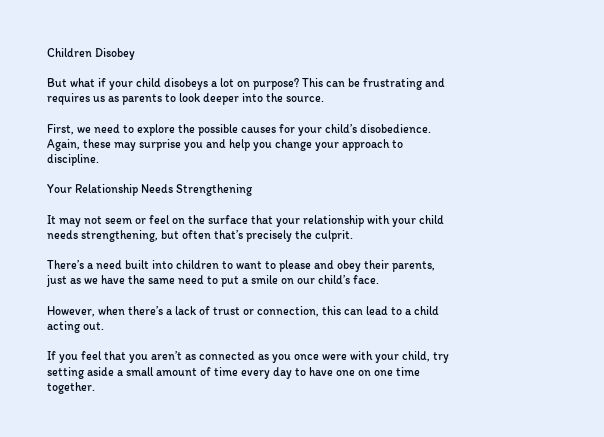Children Disobey

But what if your child disobeys a lot on purpose? This can be frustrating and requires us as parents to look deeper into the source.

First, we need to explore the possible causes for your child’s disobedience. Again, these may surprise you and help you change your approach to discipline.

Your Relationship Needs Strengthening

It may not seem or feel on the surface that your relationship with your child needs strengthening, but often that’s precisely the culprit.

There’s a need built into children to want to please and obey their parents, just as we have the same need to put a smile on our child’s face.

However, when there’s a lack of trust or connection, this can lead to a child acting out.

If you feel that you aren’t as connected as you once were with your child, try setting aside a small amount of time every day to have one on one time together.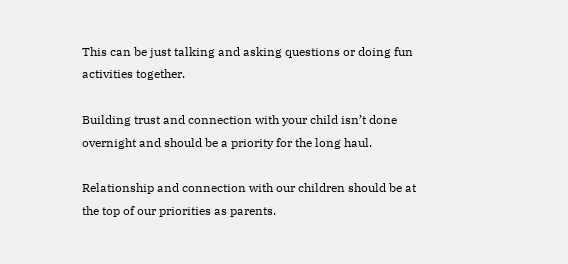This can be just talking and asking questions or doing fun activities together.

Building trust and connection with your child isn’t done overnight and should be a priority for the long haul.

Relationship and connection with our children should be at the top of our priorities as parents.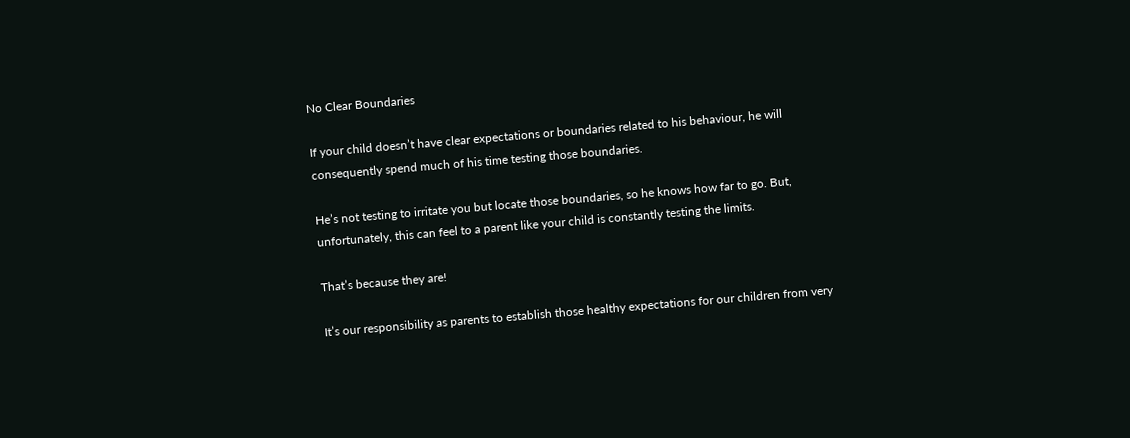No Clear Boundaries

If your child doesn’t have clear expectations or boundaries related to his behaviour, he will consequently spend much of his time testing those boundaries.

He’s not testing to irritate you but locate those boundaries, so he knows how far to go. But, unfortunately, this can feel to a parent like your child is constantly testing the limits.

That’s because they are!

It’s our responsibility as parents to establish those healthy expectations for our children from very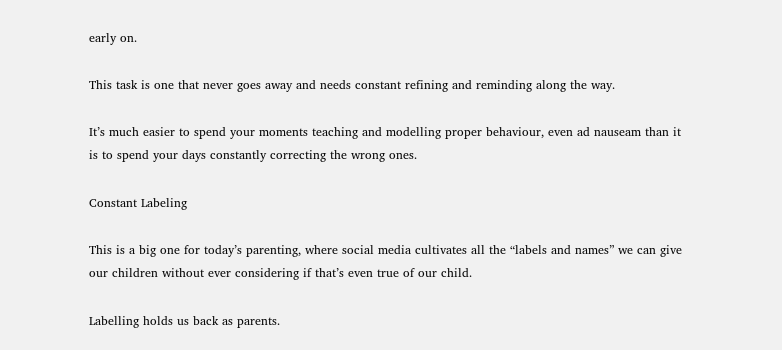early on.

This task is one that never goes away and needs constant refining and reminding along the way.

It’s much easier to spend your moments teaching and modelling proper behaviour, even ad nauseam than it is to spend your days constantly correcting the wrong ones.

Constant Labeling

This is a big one for today’s parenting, where social media cultivates all the “labels and names” we can give our children without ever considering if that’s even true of our child.

Labelling holds us back as parents.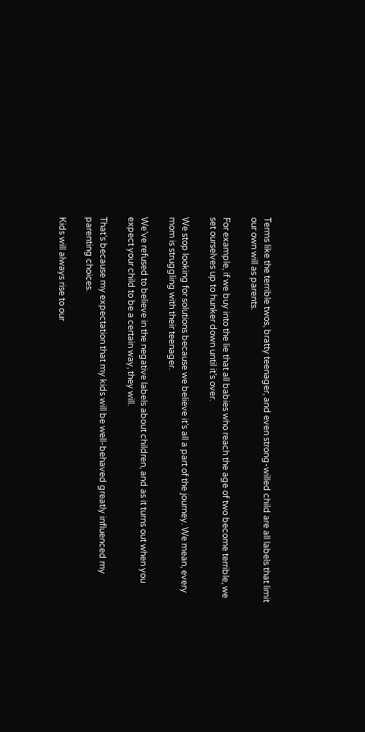Terms like the terrible twos, bratty teenager, and even strong-willed child are all labels that limit our own will as parents.

For example, if we buy into the lie that all babies who reach the age of two become terrible, we set ourselves up to hunker down until it’s over.

We stop looking for solutions because we believe it’s all a part of the journey. We mean, every mom is struggling with their teenager.

We’ve refused to believe in the negative labels about children, and as it turns out when you expect your child to be a certain way, they will.

That’s because my expectation that my kids will be well-behaved greatly influenced my parenting choices.

Kids will always rise to our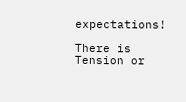expectations!

There is Tension or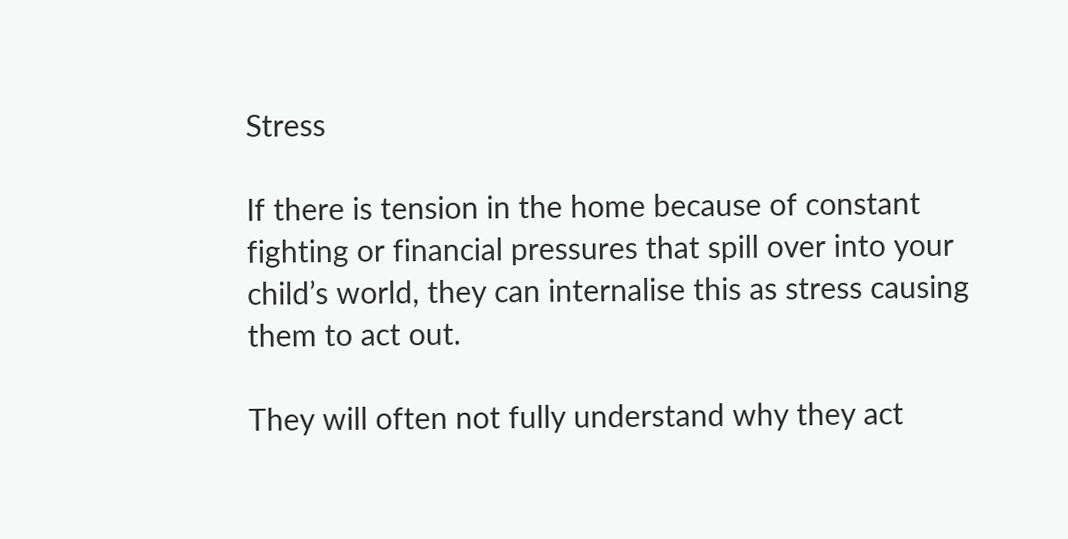Stress

If there is tension in the home because of constant fighting or financial pressures that spill over into your child’s world, they can internalise this as stress causing them to act out.

They will often not fully understand why they act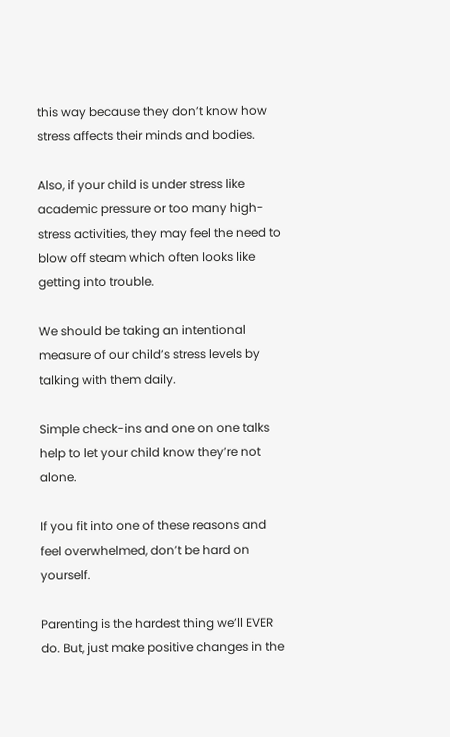this way because they don’t know how stress affects their minds and bodies.

Also, if your child is under stress like academic pressure or too many high-stress activities, they may feel the need to blow off steam which often looks like getting into trouble.

We should be taking an intentional measure of our child’s stress levels by talking with them daily.

Simple check-ins and one on one talks help to let your child know they’re not alone.

If you fit into one of these reasons and feel overwhelmed, don’t be hard on yourself.

Parenting is the hardest thing we’ll EVER do. But, just make positive changes in the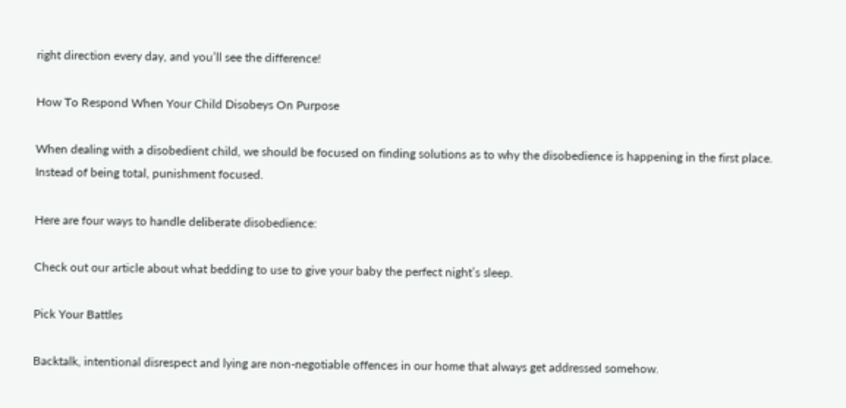right direction every day, and you’ll see the difference!

How To Respond When Your Child Disobeys On Purpose

When dealing with a disobedient child, we should be focused on finding solutions as to why the disobedience is happening in the first place. Instead of being total, punishment focused.

Here are four ways to handle deliberate disobedience:

Check out our article about what bedding to use to give your baby the perfect night’s sleep.

Pick Your Battles

Backtalk, intentional disrespect and lying are non-negotiable offences in our home that always get addressed somehow.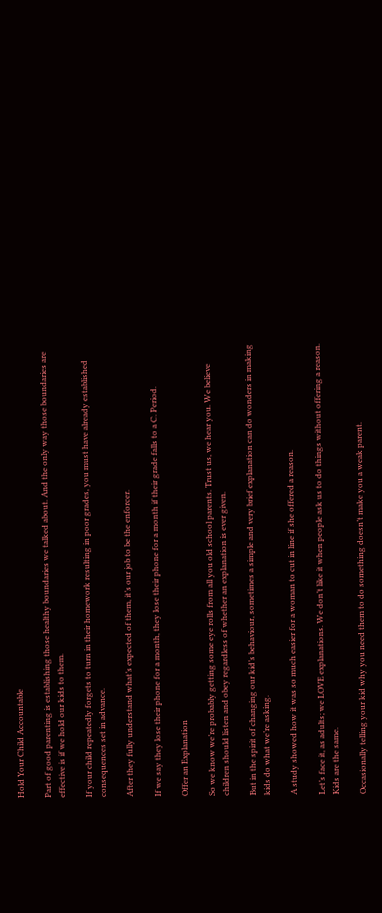Hold Your Child Accountable

Part of good parenting is establishing those healthy boundaries we talked about. And the only way those boundaries are effective is if we hold our kids to them.

If your child repeatedly forgets to turn in their homework resulting in poor grades, you must have already established consequences set in advance.

After they fully understand what’s expected of them, it’s our job to be the enforcer.

If we say they lose their phone for a month, they lose their phone for a month if their grade falls to a C. Period.

Offer an Explanation

So we know we’re probably getting some eye rolls from all you old school parents. Trust us, we hear you. We believe children should listen and obey regardless of whether an explanation is ever given.

But in the spirit of changing our kid’s behaviour, sometimes a simple and very brief explanation can do wonders in making kids do what we’re asking.

A study showed how it was so much easier for a woman to cut in line if she offered a reason.

Let’s face it, as adults; we LOVE explanations. We don’t like it when people ask us to do things without offering a reason. Kids are the same.

Occasionally telling your kid why you need them to do something doesn’t make you a weak parent.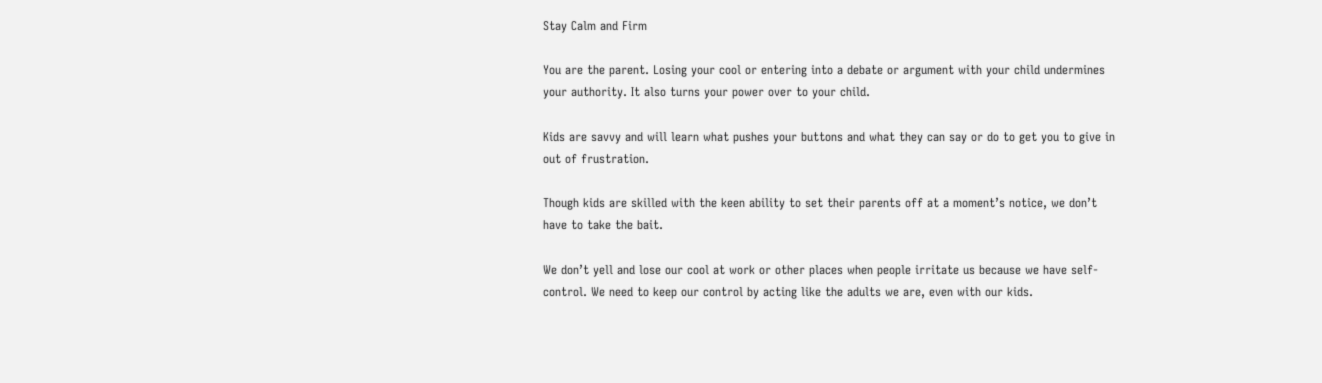Stay Calm and Firm

You are the parent. Losing your cool or entering into a debate or argument with your child undermines your authority. It also turns your power over to your child.

Kids are savvy and will learn what pushes your buttons and what they can say or do to get you to give in out of frustration.

Though kids are skilled with the keen ability to set their parents off at a moment’s notice, we don’t have to take the bait.

We don’t yell and lose our cool at work or other places when people irritate us because we have self-control. We need to keep our control by acting like the adults we are, even with our kids.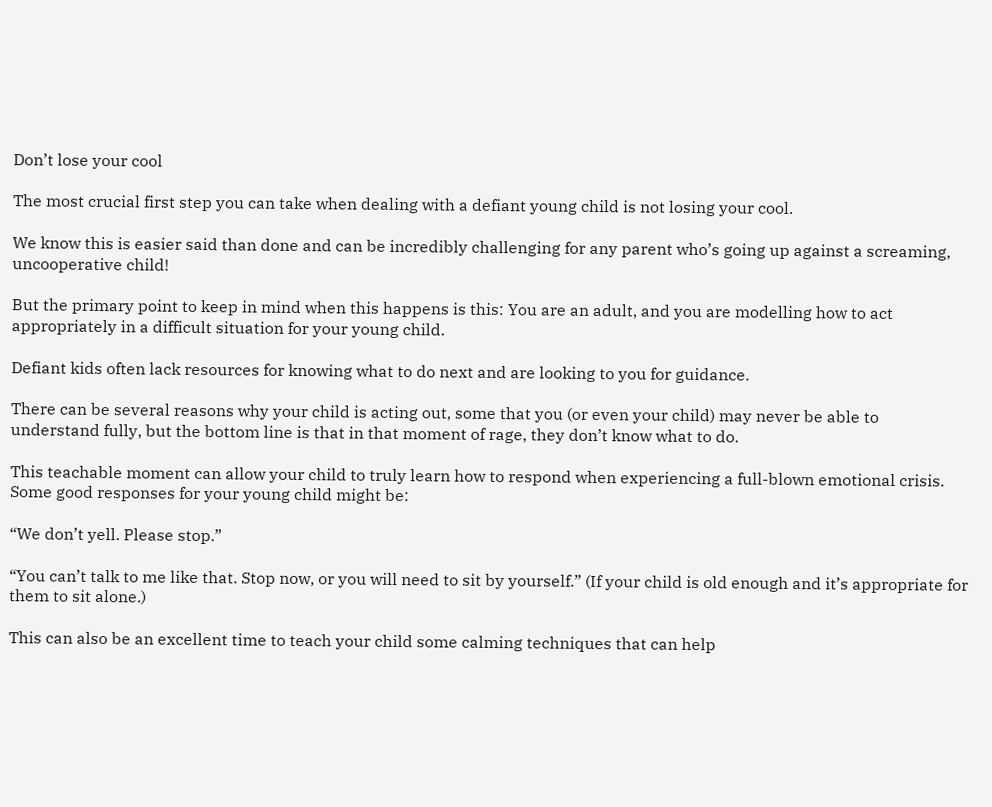Don’t lose your cool

The most crucial first step you can take when dealing with a defiant young child is not losing your cool.

We know this is easier said than done and can be incredibly challenging for any parent who’s going up against a screaming, uncooperative child!

But the primary point to keep in mind when this happens is this: You are an adult, and you are modelling how to act appropriately in a difficult situation for your young child.

Defiant kids often lack resources for knowing what to do next and are looking to you for guidance.

There can be several reasons why your child is acting out, some that you (or even your child) may never be able to understand fully, but the bottom line is that in that moment of rage, they don’t know what to do.

This teachable moment can allow your child to truly learn how to respond when experiencing a full-blown emotional crisis. Some good responses for your young child might be:

“We don’t yell. Please stop.”

“You can’t talk to me like that. Stop now, or you will need to sit by yourself.” (If your child is old enough and it’s appropriate for them to sit alone.)

This can also be an excellent time to teach your child some calming techniques that can help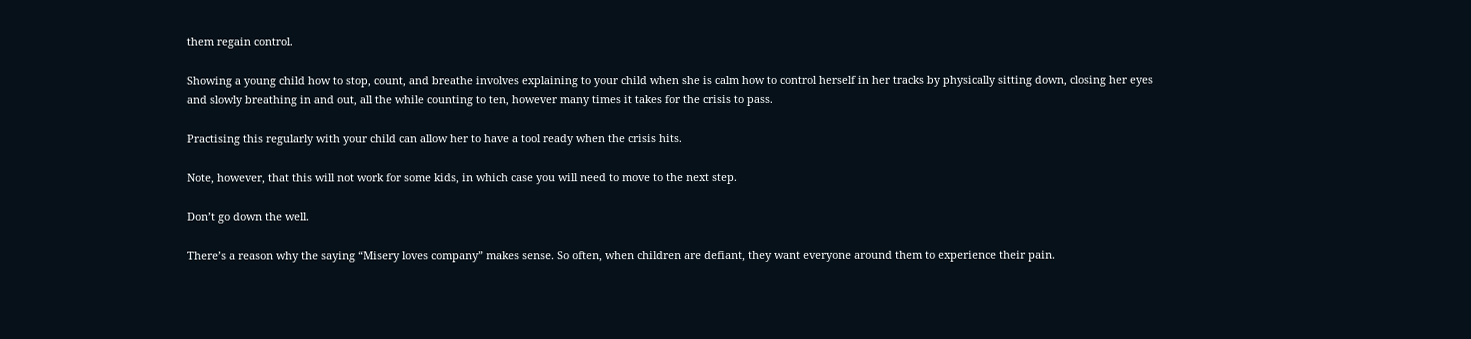them regain control.

Showing a young child how to stop, count, and breathe involves explaining to your child when she is calm how to control herself in her tracks by physically sitting down, closing her eyes and slowly breathing in and out, all the while counting to ten, however many times it takes for the crisis to pass.

Practising this regularly with your child can allow her to have a tool ready when the crisis hits.

Note, however, that this will not work for some kids, in which case you will need to move to the next step.

Don’t go down the well.

There’s a reason why the saying “Misery loves company” makes sense. So often, when children are defiant, they want everyone around them to experience their pain.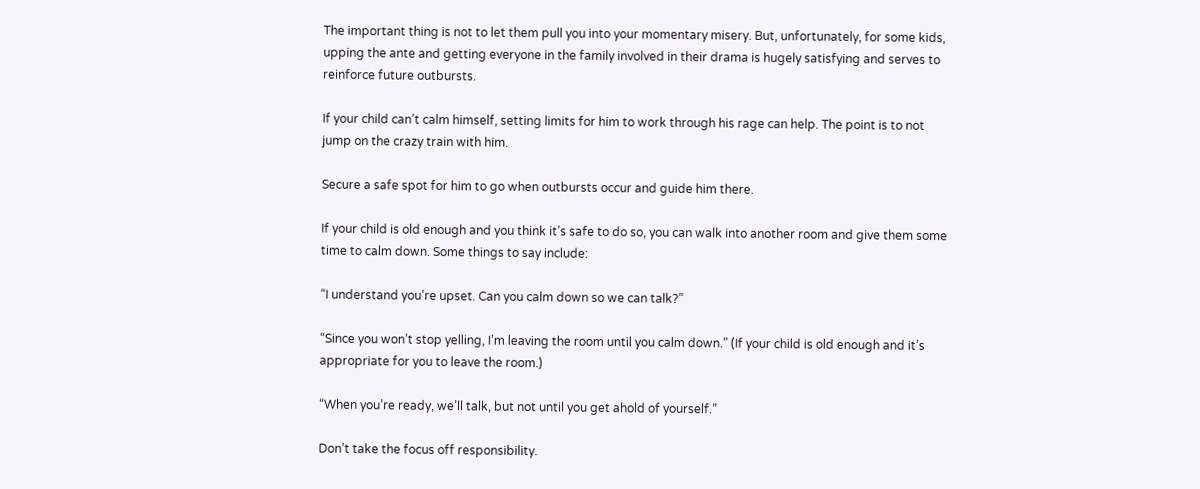The important thing is not to let them pull you into your momentary misery. But, unfortunately, for some kids, upping the ante and getting everyone in the family involved in their drama is hugely satisfying and serves to reinforce future outbursts.

If your child can’t calm himself, setting limits for him to work through his rage can help. The point is to not jump on the crazy train with him.

Secure a safe spot for him to go when outbursts occur and guide him there.

If your child is old enough and you think it’s safe to do so, you can walk into another room and give them some time to calm down. Some things to say include:

“I understand you’re upset. Can you calm down so we can talk?”

“Since you won’t stop yelling, I’m leaving the room until you calm down.” (If your child is old enough and it’s appropriate for you to leave the room.)

“When you’re ready, we’ll talk, but not until you get ahold of yourself.”

Don’t take the focus off responsibility.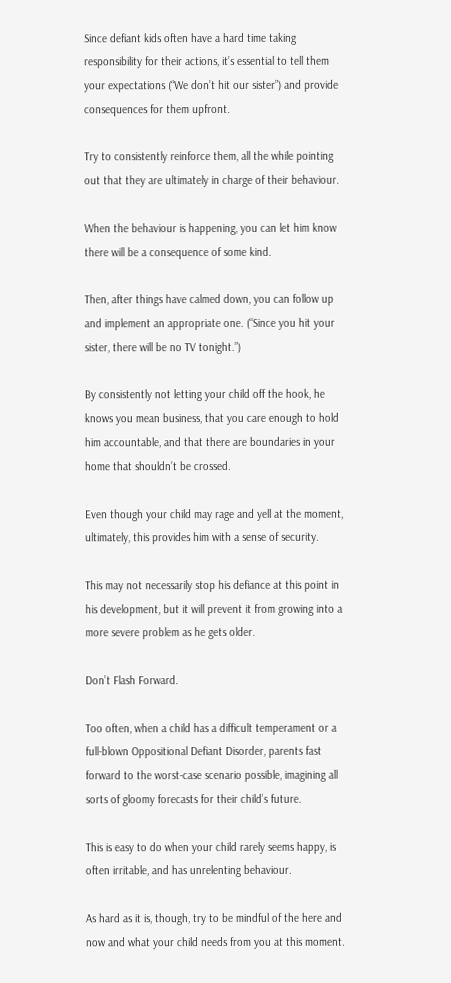Since defiant kids often have a hard time taking responsibility for their actions, it’s essential to tell them your expectations (“We don’t hit our sister”) and provide consequences for them upfront.

Try to consistently reinforce them, all the while pointing out that they are ultimately in charge of their behaviour.

When the behaviour is happening, you can let him know there will be a consequence of some kind.

Then, after things have calmed down, you can follow up and implement an appropriate one. (“Since you hit your sister, there will be no TV tonight.”)

By consistently not letting your child off the hook, he knows you mean business, that you care enough to hold him accountable, and that there are boundaries in your home that shouldn’t be crossed.

Even though your child may rage and yell at the moment, ultimately, this provides him with a sense of security.

This may not necessarily stop his defiance at this point in his development, but it will prevent it from growing into a more severe problem as he gets older.

Don’t Flash Forward.

Too often, when a child has a difficult temperament or a full-blown Oppositional Defiant Disorder, parents fast forward to the worst-case scenario possible, imagining all sorts of gloomy forecasts for their child’s future.

This is easy to do when your child rarely seems happy, is often irritable, and has unrelenting behaviour.

As hard as it is, though, try to be mindful of the here and now and what your child needs from you at this moment.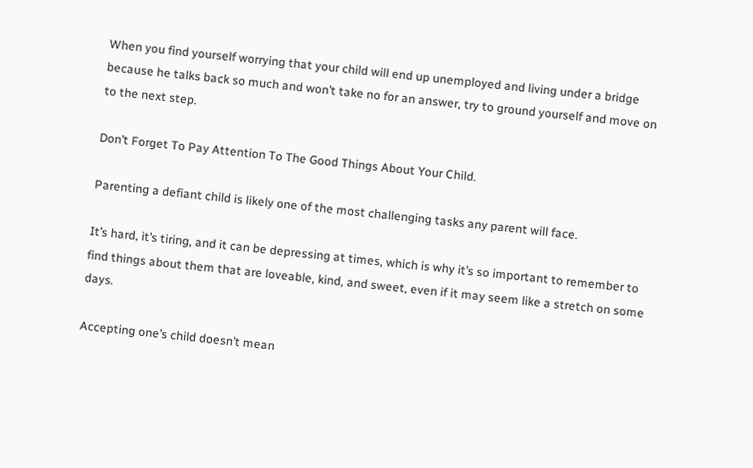When you find yourself worrying that your child will end up unemployed and living under a bridge because he talks back so much and won’t take no for an answer, try to ground yourself and move on to the next step.

Don’t Forget To Pay Attention To The Good Things About Your Child.

Parenting a defiant child is likely one of the most challenging tasks any parent will face.

It’s hard, it’s tiring, and it can be depressing at times, which is why it’s so important to remember to find things about them that are loveable, kind, and sweet, even if it may seem like a stretch on some days.

Accepting one’s child doesn’t mean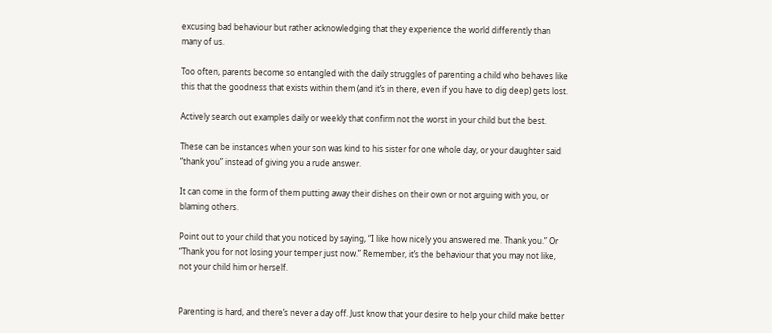excusing bad behaviour but rather acknowledging that they experience the world differently than many of us.

Too often, parents become so entangled with the daily struggles of parenting a child who behaves like this that the goodness that exists within them (and it’s in there, even if you have to dig deep) gets lost.

Actively search out examples daily or weekly that confirm not the worst in your child but the best.

These can be instances when your son was kind to his sister for one whole day, or your daughter said “thank you” instead of giving you a rude answer.

It can come in the form of them putting away their dishes on their own or not arguing with you, or blaming others.

Point out to your child that you noticed by saying, “I like how nicely you answered me. Thank you.” Or “Thank you for not losing your temper just now.” Remember, it’s the behaviour that you may not like, not your child him or herself.


Parenting is hard, and there’s never a day off. Just know that your desire to help your child make better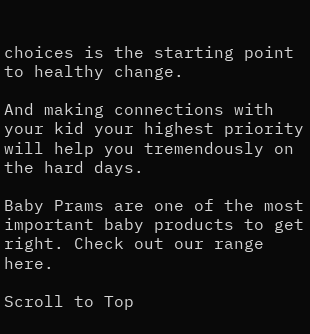choices is the starting point to healthy change.

And making connections with your kid your highest priority will help you tremendously on the hard days.

Baby Prams are one of the most important baby products to get right. Check out our range here.

Scroll to Top